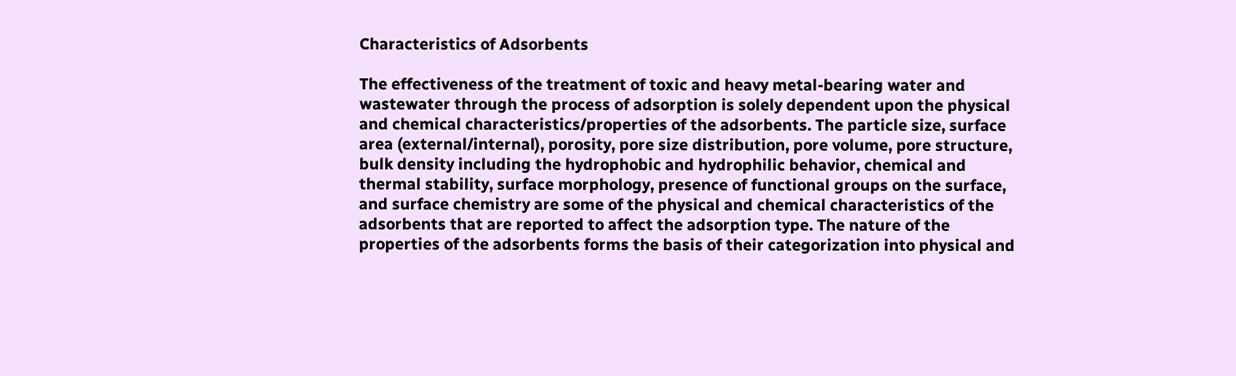Characteristics of Adsorbents

The effectiveness of the treatment of toxic and heavy metal-bearing water and wastewater through the process of adsorption is solely dependent upon the physical and chemical characteristics/properties of the adsorbents. The particle size, surface area (external/internal), porosity, pore size distribution, pore volume, pore structure, bulk density including the hydrophobic and hydrophilic behavior, chemical and thermal stability, surface morphology, presence of functional groups on the surface, and surface chemistry are some of the physical and chemical characteristics of the adsorbents that are reported to affect the adsorption type. The nature of the properties of the adsorbents forms the basis of their categorization into physical and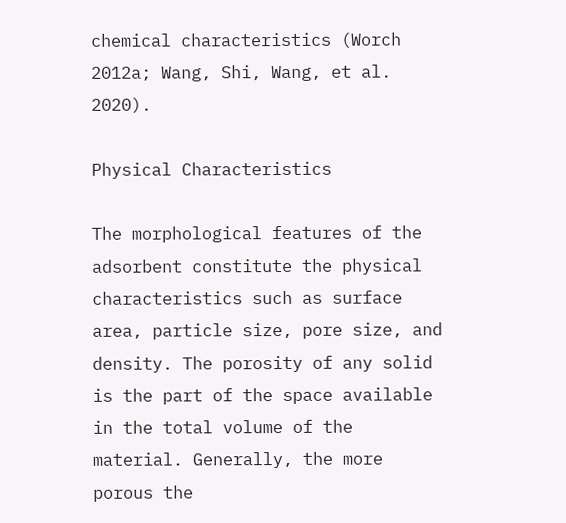chemical characteristics (Worch 2012a; Wang, Shi, Wang, et al. 2020).

Physical Characteristics

The morphological features of the adsorbent constitute the physical characteristics such as surface area, particle size, pore size, and density. The porosity of any solid is the part of the space available in the total volume of the material. Generally, the more porous the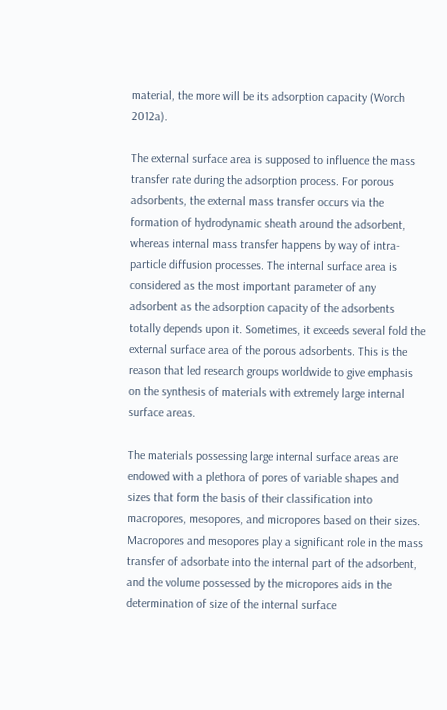material, the more will be its adsorption capacity (Worch 2012a).

The external surface area is supposed to influence the mass transfer rate during the adsorption process. For porous adsorbents, the external mass transfer occurs via the formation of hydrodynamic sheath around the adsorbent, whereas internal mass transfer happens by way of intra-particle diffusion processes. The internal surface area is considered as the most important parameter of any adsorbent as the adsorption capacity of the adsorbents totally depends upon it. Sometimes, it exceeds several fold the external surface area of the porous adsorbents. This is the reason that led research groups worldwide to give emphasis on the synthesis of materials with extremely large internal surface areas.

The materials possessing large internal surface areas are endowed with a plethora of pores of variable shapes and sizes that form the basis of their classification into macropores, mesopores, and micropores based on their sizes. Macropores and mesopores play a significant role in the mass transfer of adsorbate into the internal part of the adsorbent, and the volume possessed by the micropores aids in the determination of size of the internal surface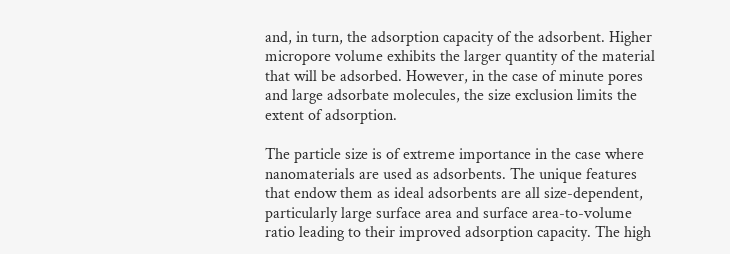and, in turn, the adsorption capacity of the adsorbent. Higher micropore volume exhibits the larger quantity of the material that will be adsorbed. However, in the case of minute pores and large adsorbate molecules, the size exclusion limits the extent of adsorption.

The particle size is of extreme importance in the case where nanomaterials are used as adsorbents. The unique features that endow them as ideal adsorbents are all size-dependent, particularly large surface area and surface area-to-volume ratio leading to their improved adsorption capacity. The high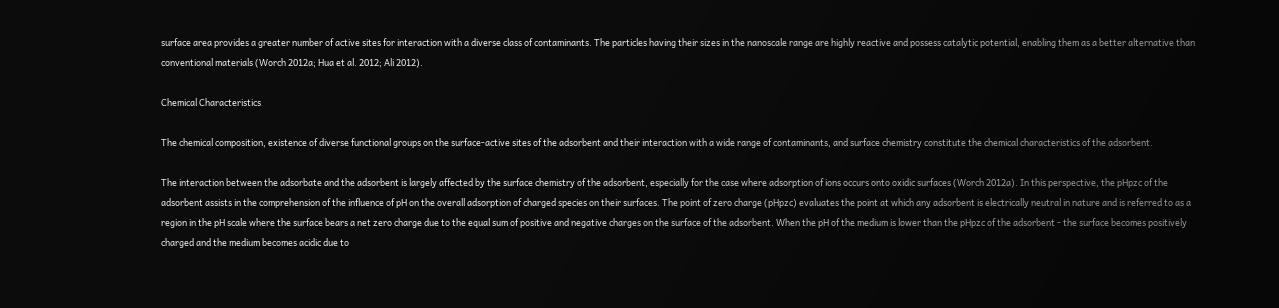surface area provides a greater number of active sites for interaction with a diverse class of contaminants. The particles having their sizes in the nanoscale range are highly reactive and possess catalytic potential, enabling them as a better alternative than conventional materials (Worch 2012a; Hua et al. 2012; Ali 2012).

Chemical Characteristics

The chemical composition, existence of diverse functional groups on the surface-active sites of the adsorbent and their interaction with a wide range of contaminants, and surface chemistry constitute the chemical characteristics of the adsorbent.

The interaction between the adsorbate and the adsorbent is largely affected by the surface chemistry of the adsorbent, especially for the case where adsorption of ions occurs onto oxidic surfaces (Worch 2012a). In this perspective, the pHpzc of the adsorbent assists in the comprehension of the influence of pH on the overall adsorption of charged species on their surfaces. The point of zero charge (pHpzc) evaluates the point at which any adsorbent is electrically neutral in nature and is referred to as a region in the pH scale where the surface bears a net zero charge due to the equal sum of positive and negative charges on the surface of the adsorbent. When the pH of the medium is lower than the pHpzc of the adsorbent - the surface becomes positively charged and the medium becomes acidic due to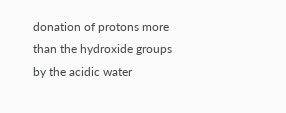donation of protons more than the hydroxide groups by the acidic water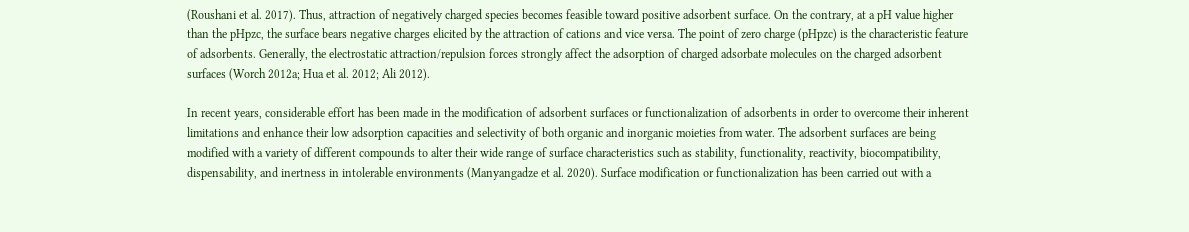(Roushani et al. 2017). Thus, attraction of negatively charged species becomes feasible toward positive adsorbent surface. On the contrary, at a pH value higher than the pHpzc, the surface bears negative charges elicited by the attraction of cations and vice versa. The point of zero charge (pHpzc) is the characteristic feature of adsorbents. Generally, the electrostatic attraction/repulsion forces strongly affect the adsorption of charged adsorbate molecules on the charged adsorbent surfaces (Worch 2012a; Hua et al. 2012; Ali 2012).

In recent years, considerable effort has been made in the modification of adsorbent surfaces or functionalization of adsorbents in order to overcome their inherent limitations and enhance their low adsorption capacities and selectivity of both organic and inorganic moieties from water. The adsorbent surfaces are being modified with a variety of different compounds to alter their wide range of surface characteristics such as stability, functionality, reactivity, biocompatibility, dispensability, and inertness in intolerable environments (Manyangadze et al. 2020). Surface modification or functionalization has been carried out with a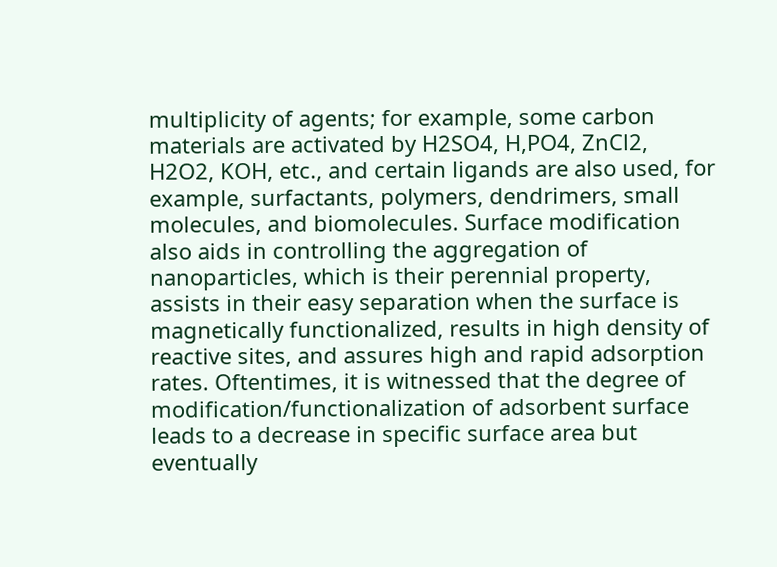multiplicity of agents; for example, some carbon materials are activated by H2SO4, H,PO4, ZnCl2, H2O2, KOH, etc., and certain ligands are also used, for example, surfactants, polymers, dendrimers, small molecules, and biomolecules. Surface modification also aids in controlling the aggregation of nanoparticles, which is their perennial property, assists in their easy separation when the surface is magnetically functionalized, results in high density of reactive sites, and assures high and rapid adsorption rates. Oftentimes, it is witnessed that the degree of modification/functionalization of adsorbent surface leads to a decrease in specific surface area but eventually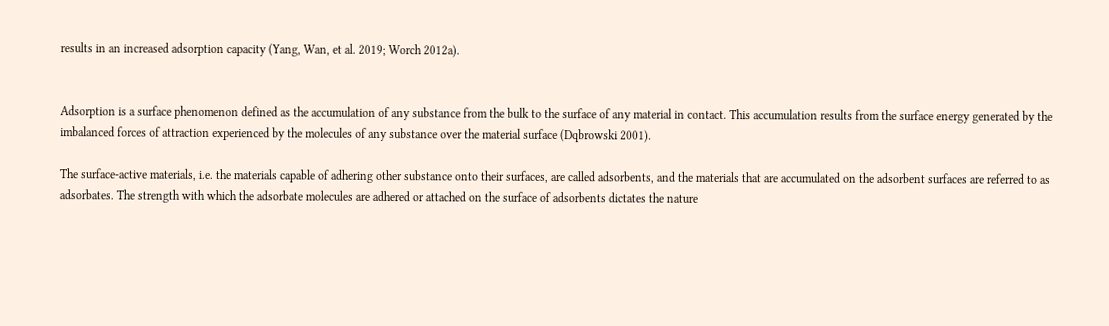results in an increased adsorption capacity (Yang, Wan, et al. 2019; Worch 2012a).


Adsorption is a surface phenomenon defined as the accumulation of any substance from the bulk to the surface of any material in contact. This accumulation results from the surface energy generated by the imbalanced forces of attraction experienced by the molecules of any substance over the material surface (Dqbrowski 2001).

The surface-active materials, i.e. the materials capable of adhering other substance onto their surfaces, are called adsorbents, and the materials that are accumulated on the adsorbent surfaces are referred to as adsorbates. The strength with which the adsorbate molecules are adhered or attached on the surface of adsorbents dictates the nature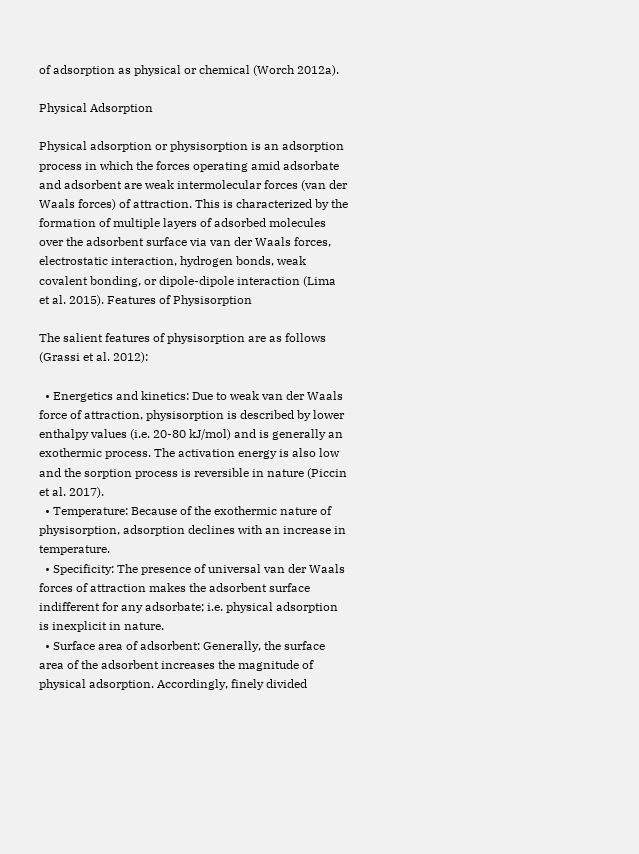of adsorption as physical or chemical (Worch 2012a).

Physical Adsorption

Physical adsorption or physisorption is an adsorption process in which the forces operating amid adsorbate and adsorbent are weak intermolecular forces (van der Waals forces) of attraction. This is characterized by the formation of multiple layers of adsorbed molecules over the adsorbent surface via van der Waals forces, electrostatic interaction, hydrogen bonds, weak covalent bonding, or dipole-dipole interaction (Lima et al. 2015). Features of Physisorption

The salient features of physisorption are as follows (Grassi et al. 2012):

  • Energetics and kinetics: Due to weak van der Waals force of attraction, physisorption is described by lower enthalpy values (i.e. 20-80 kJ/mol) and is generally an exothermic process. The activation energy is also low and the sorption process is reversible in nature (Piccin et al. 2017).
  • Temperature: Because of the exothermic nature of physisorption, adsorption declines with an increase in temperature.
  • Specificity: The presence of universal van der Waals forces of attraction makes the adsorbent surface indifferent for any adsorbate; i.e. physical adsorption is inexplicit in nature.
  • Surface area of adsorbent: Generally, the surface area of the adsorbent increases the magnitude of physical adsorption. Accordingly, finely divided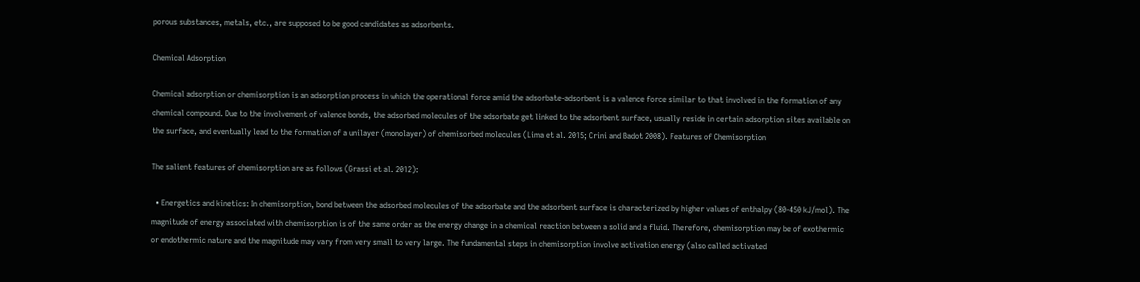porous substances, metals, etc., are supposed to be good candidates as adsorbents.

Chemical Adsorption

Chemical adsorption or chemisorption is an adsorption process in which the operational force amid the adsorbate-adsorbent is a valence force similar to that involved in the formation of any chemical compound. Due to the involvement of valence bonds, the adsorbed molecules of the adsorbate get linked to the adsorbent surface, usually reside in certain adsorption sites available on the surface, and eventually lead to the formation of a unilayer (monolayer) of chemisorbed molecules (Lima et al. 2015; Crini and Badot 2008). Features of Chemisorption

The salient features of chemisorption are as follows (Grassi et al. 2012):

  • Energetics and kinetics: In chemisorption, bond between the adsorbed molecules of the adsorbate and the adsorbent surface is characterized by higher values of enthalpy (80-450 kJ/mol). The magnitude of energy associated with chemisorption is of the same order as the energy change in a chemical reaction between a solid and a fluid. Therefore, chemisorption may be of exothermic or endothermic nature and the magnitude may vary from very small to very large. The fundamental steps in chemisorption involve activation energy (also called activated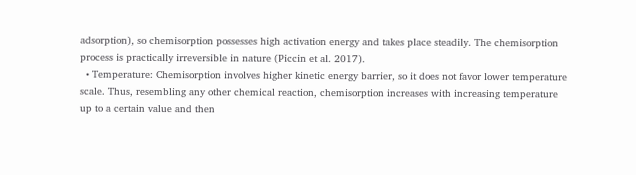adsorption), so chemisorption possesses high activation energy and takes place steadily. The chemisorption process is practically irreversible in nature (Piccin et al. 2017).
  • Temperature: Chemisorption involves higher kinetic energy barrier, so it does not favor lower temperature scale. Thus, resembling any other chemical reaction, chemisorption increases with increasing temperature up to a certain value and then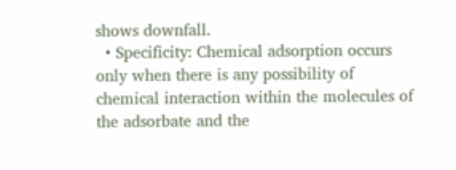shows downfall.
  • Specificity: Chemical adsorption occurs only when there is any possibility of chemical interaction within the molecules of the adsorbate and the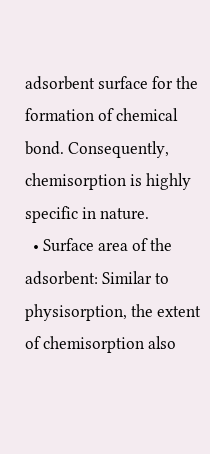adsorbent surface for the formation of chemical bond. Consequently, chemisorption is highly specific in nature.
  • Surface area of the adsorbent: Similar to physisorption, the extent of chemisorption also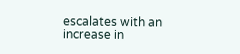escalates with an increase in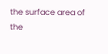the surface area of the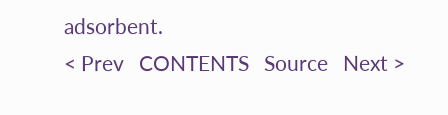adsorbent.
< Prev   CONTENTS   Source   Next >